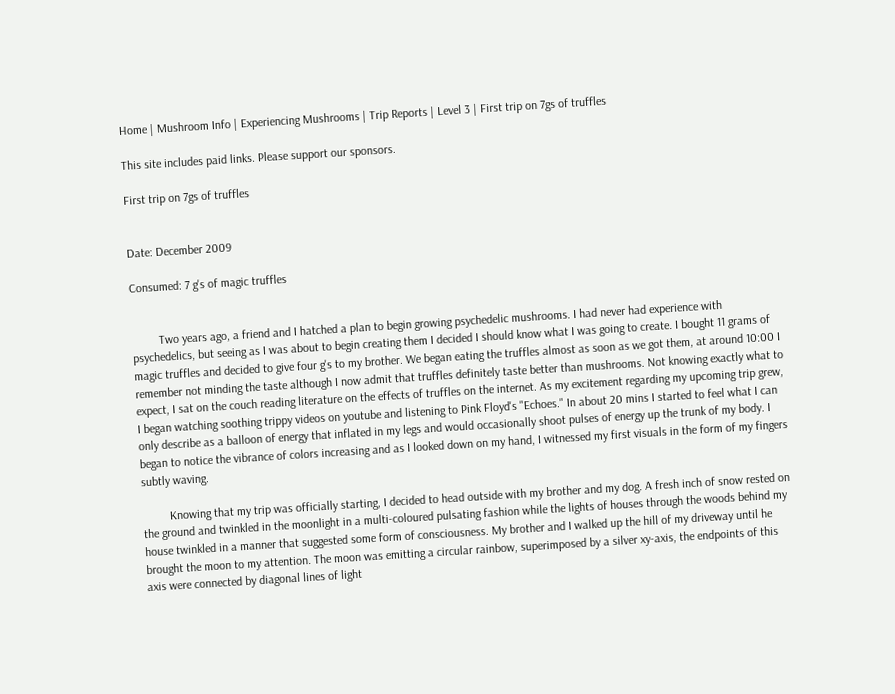Home | Mushroom Info | Experiencing Mushrooms | Trip Reports | Level 3 | First trip on 7gs of truffles

This site includes paid links. Please support our sponsors.

First trip on 7gs of truffles


Date: December 2009

Consumed: 7 g's of magic truffles


         Two years ago, a friend and I hatched a plan to begin growing psychedelic mushrooms. I had never had experience with psychedelics, but seeing as I was about to begin creating them I decided I should know what I was going to create. I bought 11 grams of magic truffles and decided to give four g's to my brother. We began eating the truffles almost as soon as we got them, at around 10:00 I remember not minding the taste although I now admit that truffles definitely taste better than mushrooms. Not knowing exactly what to expect, I sat on the couch reading literature on the effects of truffles on the internet. As my excitement regarding my upcoming trip grew, I began watching soothing trippy videos on youtube and listening to Pink Floyd's "Echoes." In about 20 mins I started to feel what I can only describe as a balloon of energy that inflated in my legs and would occasionally shoot pulses of energy up the trunk of my body. I began to notice the vibrance of colors increasing and as I looked down on my hand, I witnessed my first visuals in the form of my fingers subtly waving.

         Knowing that my trip was officially starting, I decided to head outside with my brother and my dog. A fresh inch of snow rested on the ground and twinkled in the moonlight in a multi-coloured pulsating fashion while the lights of houses through the woods behind my house twinkled in a manner that suggested some form of consciousness. My brother and I walked up the hill of my driveway until he brought the moon to my attention. The moon was emitting a circular rainbow, superimposed by a silver xy-axis, the endpoints of this axis were connected by diagonal lines of light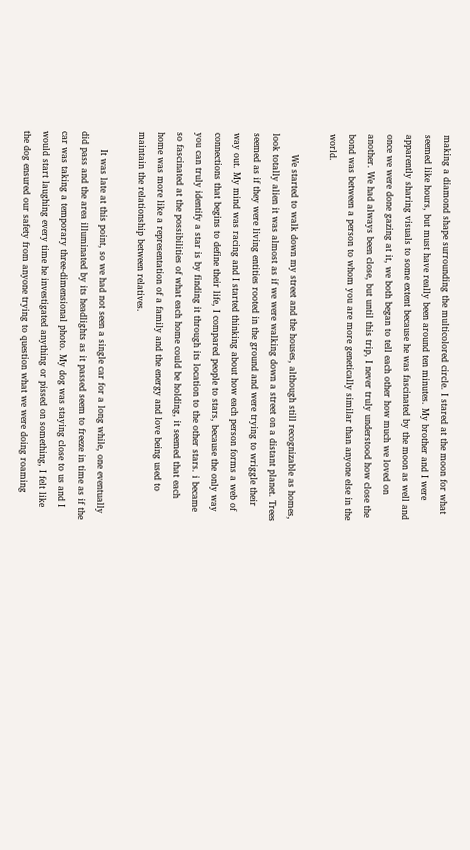making a diamond shape surrounding the multicolored circle. I stared at the moon for what seemed like hours, but must have really been around ten minutes. My brother and I were apparently sharing visuals to some extent because he was fascinated by the moon as well and once we were done gazing at it, we both began to tell each other how much we loved on another. We had always been close, but until this trip, I never truly understood how close the bond was between a person to whom you are more genetically similar than anyone else in the world.

       We started to walk down my street and the houses, although still recognizable as homes, look totally alien it was almost as if we were walking down a street on a distant planet. Trees seemed as if they were living entities rooted in the ground and were trying to wriggle their way out. My mind was racing and I started thinking about how each person forms a web of connections that begins to define their life, I compared people to stars, because the only way you can truly identify a star is by finding it through its location to the other stars. i became so fascinated at the possibilities of what each home could be holding, it seemed that each home was more like a representation of a family and the energy and love being used to maintain the relationship between relatives.

      It was late at this point, so we had not seen a single car for a long while, one eventually did pass and the area illuminated by its headlights as it passed seem to freeze in time as if the car was taking a temporary three-dimensional photo. My dog was staying close to us and I would start laughing every time he investigated anything or pissed on something, I felt like the dog ensured our safety from anyone trying to question what we were doing roaming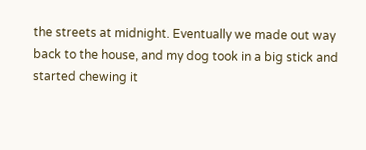the streets at midnight. Eventually we made out way back to the house, and my dog took in a big stick and started chewing it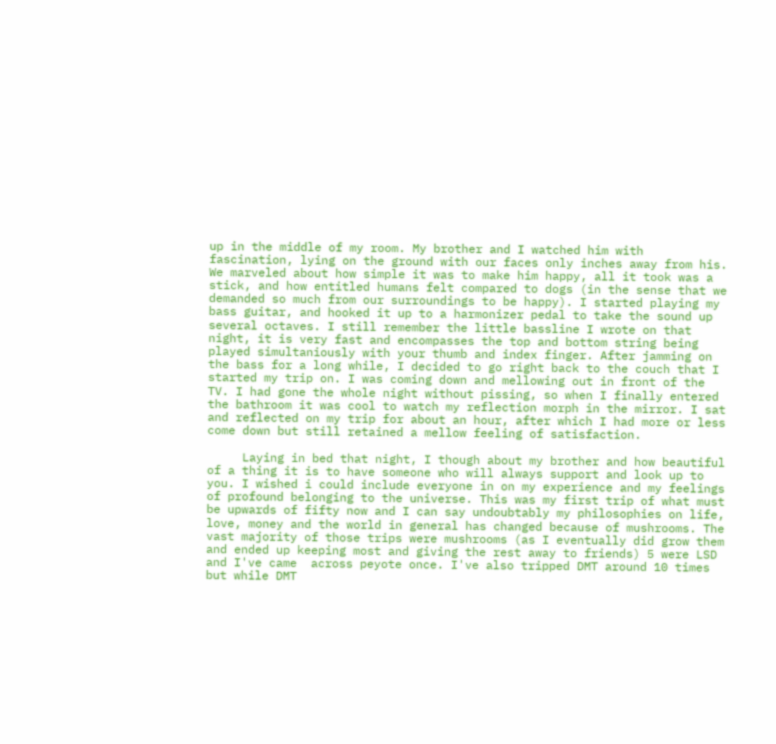up in the middle of my room. My brother and I watched him with fascination, lying on the ground with our faces only inches away from his. We marveled about how simple it was to make him happy, all it took was a stick, and how entitled humans felt compared to dogs (in the sense that we demanded so much from our surroundings to be happy). I started playing my bass guitar, and hooked it up to a harmonizer pedal to take the sound up several octaves. I still remember the little bassline I wrote on that night, it is very fast and encompasses the top and bottom string being played simultaniously with your thumb and index finger. After jamming on the bass for a long while, I decided to go right back to the couch that I started my trip on. I was coming down and mellowing out in front of the TV. I had gone the whole night without pissing, so when I finally entered the bathroom it was cool to watch my reflection morph in the mirror. I sat and reflected on my trip for about an hour, after which I had more or less come down but still retained a mellow feeling of satisfaction.

     Laying in bed that night, I though about my brother and how beautiful of a thing it is to have someone who will always support and look up to you. I wished i could include everyone in on my experience and my feelings of profound belonging to the universe. This was my first trip of what must be upwards of fifty now and I can say undoubtably my philosophies on life, love, money and the world in general has changed because of mushrooms. The vast majority of those trips were mushrooms (as I eventually did grow them and ended up keeping most and giving the rest away to friends) 5 were LSD and I've came  across peyote once. I've also tripped DMT around 10 times but while DMT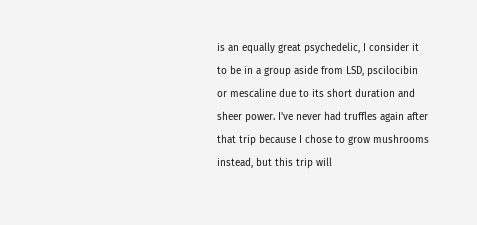is an equally great psychedelic, I consider it to be in a group aside from LSD, pscilocibin or mescaline due to its short duration and sheer power. I've never had truffles again after that trip because I chose to grow mushrooms instead, but this trip will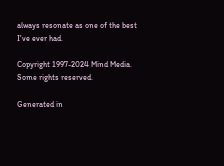always resonate as one of the best I've ever had.

Copyright 1997-2024 Mind Media. Some rights reserved.

Generated in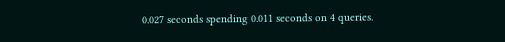0.027 seconds spending 0.011 seconds on 4 queries.